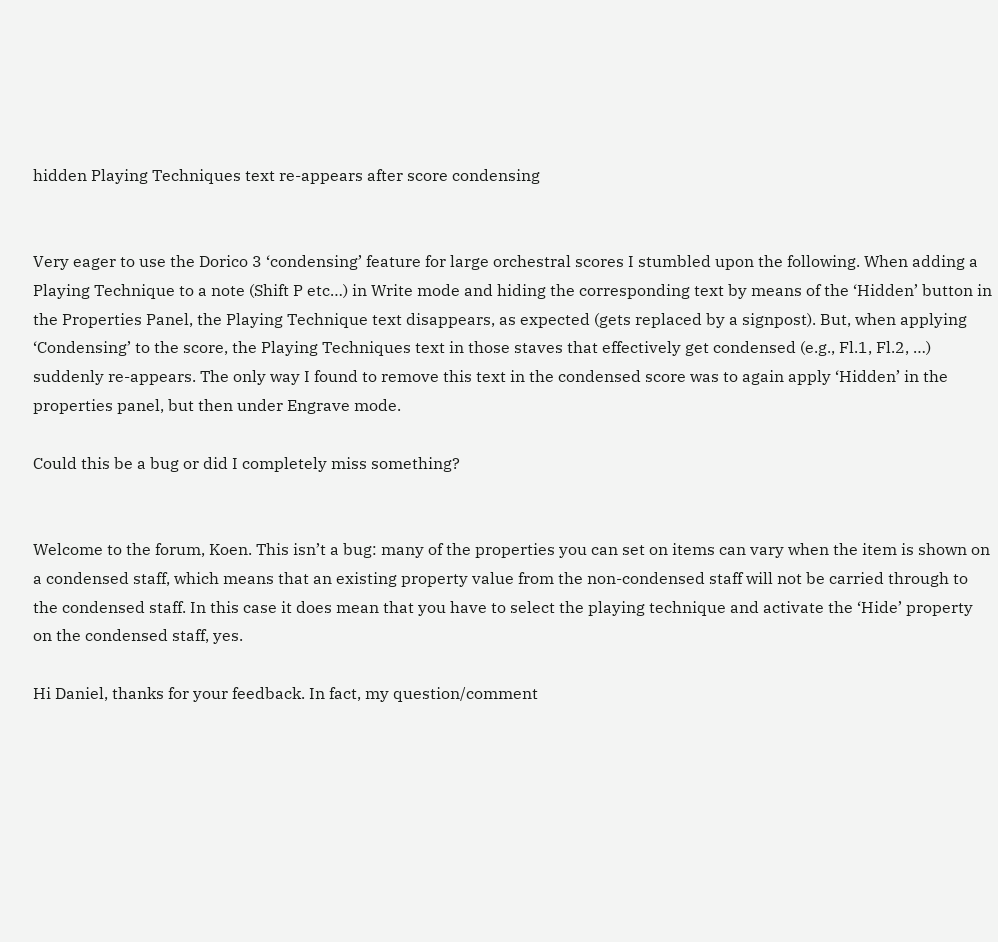hidden Playing Techniques text re-appears after score condensing


Very eager to use the Dorico 3 ‘condensing’ feature for large orchestral scores I stumbled upon the following. When adding a Playing Technique to a note (Shift P etc…) in Write mode and hiding the corresponding text by means of the ‘Hidden’ button in the Properties Panel, the Playing Technique text disappears, as expected (gets replaced by a signpost). But, when applying ‘Condensing’ to the score, the Playing Techniques text in those staves that effectively get condensed (e.g., Fl.1, Fl.2, …) suddenly re-appears. The only way I found to remove this text in the condensed score was to again apply ‘Hidden’ in the properties panel, but then under Engrave mode.

Could this be a bug or did I completely miss something?


Welcome to the forum, Koen. This isn’t a bug: many of the properties you can set on items can vary when the item is shown on a condensed staff, which means that an existing property value from the non-condensed staff will not be carried through to the condensed staff. In this case it does mean that you have to select the playing technique and activate the ‘Hide’ property on the condensed staff, yes.

Hi Daniel, thanks for your feedback. In fact, my question/comment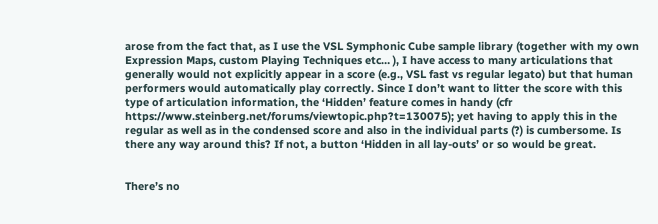arose from the fact that, as I use the VSL Symphonic Cube sample library (together with my own Expression Maps, custom Playing Techniques etc… ), I have access to many articulations that generally would not explicitly appear in a score (e.g., VSL fast vs regular legato) but that human performers would automatically play correctly. Since I don’t want to litter the score with this type of articulation information, the ‘Hidden’ feature comes in handy (cfr https://www.steinberg.net/forums/viewtopic.php?t=130075); yet having to apply this in the regular as well as in the condensed score and also in the individual parts (?) is cumbersome. Is there any way around this? If not, a button ‘Hidden in all lay-outs’ or so would be great.


There’s no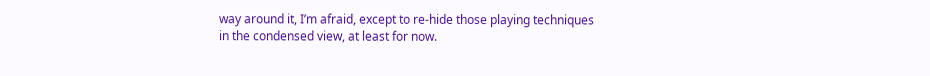way around it, I’m afraid, except to re-hide those playing techniques in the condensed view, at least for now.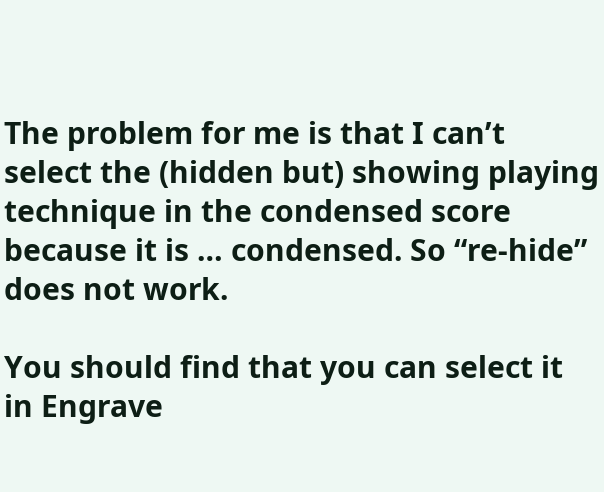The problem for me is that I can’t select the (hidden but) showing playing technique in the condensed score because it is … condensed. So “re-hide” does not work.

You should find that you can select it in Engrave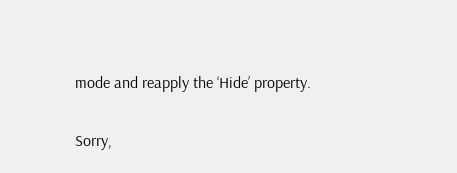mode and reapply the ‘Hide’ property.

Sorry,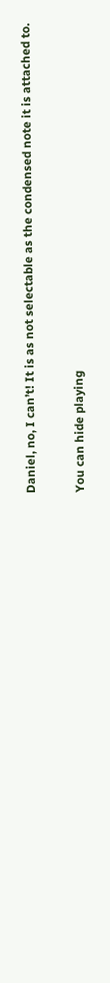Daniel, no, I can’t! It is as not selectable as the condensed note it is attached to.

You can hide playing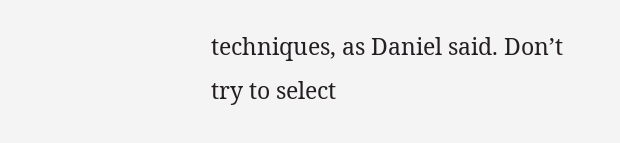techniques, as Daniel said. Don’t try to select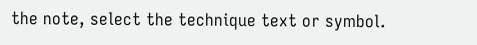the note, select the technique text or symbol.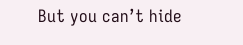But you can’t hide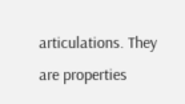articulations. They are properties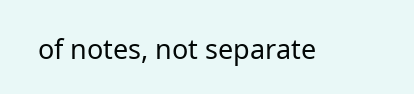of notes, not separate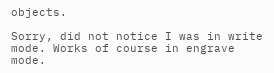objects.

Sorry, did not notice I was in write mode. Works of course in engrave mode.